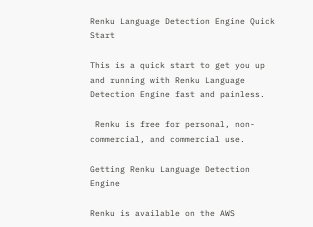Renku Language Detection Engine Quick Start

This is a quick start to get you up and running with Renku Language Detection Engine fast and painless.

 Renku is free for personal, non-commercial, and commercial use.

Getting Renku Language Detection Engine

Renku is available on the AWS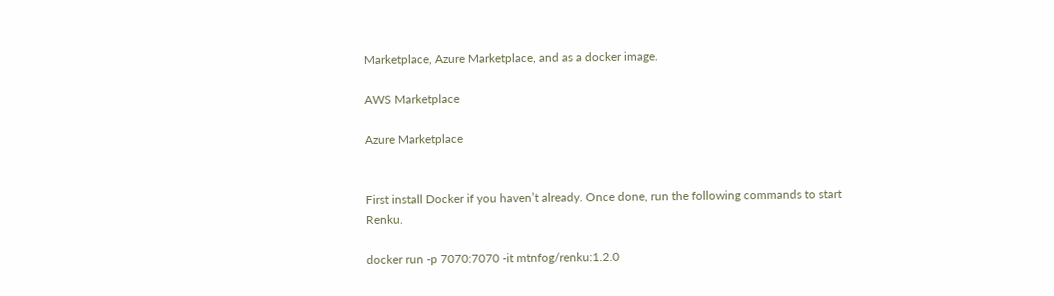Marketplace, Azure Marketplace, and as a docker image.

AWS Marketplace

Azure Marketplace


First install Docker if you haven’t already. Once done, run the following commands to start Renku.

docker run -p 7070:7070 -it mtnfog/renku:1.2.0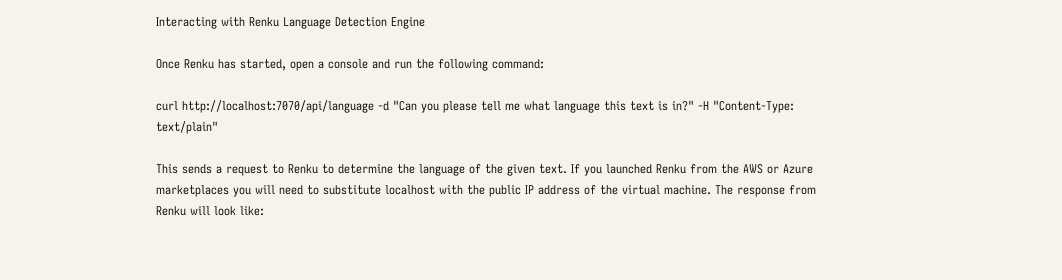Interacting with Renku Language Detection Engine

Once Renku has started, open a console and run the following command:

curl http://localhost:7070/api/language -d "Can you please tell me what language this text is in?" -H "Content-Type: text/plain"

This sends a request to Renku to determine the language of the given text. If you launched Renku from the AWS or Azure marketplaces you will need to substitute localhost with the public IP address of the virtual machine. The response from Renku will look like: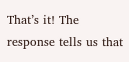That’s it! The response tells us that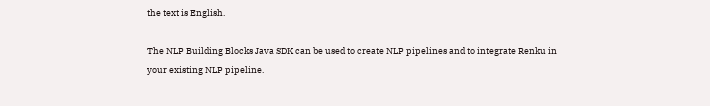the text is English.

The NLP Building Blocks Java SDK can be used to create NLP pipelines and to integrate Renku in your existing NLP pipeline.